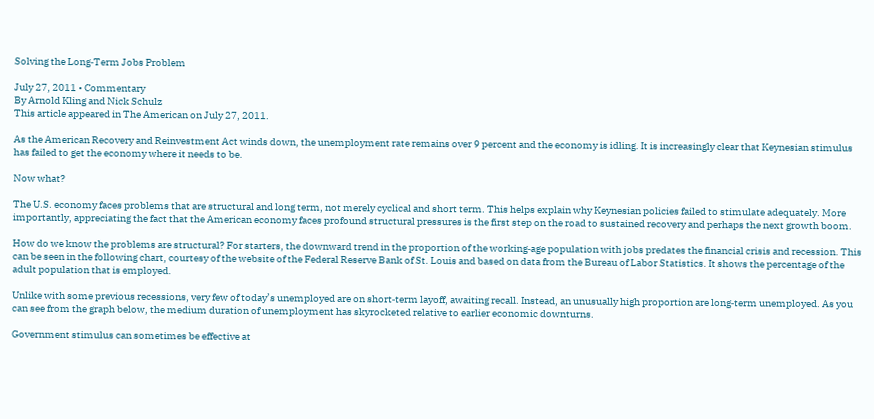Solving the Long‐Term Jobs Problem

July 27, 2011 • Commentary
By Arnold Kling and Nick Schulz
This article appeared in The American on July 27, 2011.

As the American Recovery and Reinvestment Act winds down, the unemployment rate remains over 9 percent and the economy is idling. It is increasingly clear that Keynesian stimulus has failed to get the economy where it needs to be.

Now what?

The U.S. economy faces problems that are structural and long term, not merely cyclical and short term. This helps explain why Keynesian policies failed to stimulate adequately. More importantly, appreciating the fact that the American economy faces profound structural pressures is the first step on the road to sustained recovery and perhaps the next growth boom.

How do we know the problems are structural? For starters, the downward trend in the proportion of the working‐age population with jobs predates the financial crisis and recession. This can be seen in the following chart, courtesy of the website of the Federal Reserve Bank of St. Louis and based on data from the Bureau of Labor Statistics. It shows the percentage of the adult population that is employed.

Unlike with some previous recessions, very few of today’s unemployed are on short‐term layoff, awaiting recall. Instead, an unusually high proportion are long‐term unemployed. As you can see from the graph below, the medium duration of unemployment has skyrocketed relative to earlier economic downturns.

Government stimulus can sometimes be effective at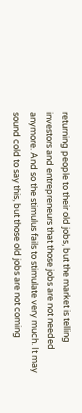returning people to their old jobs, but the market is telling investors and entrepreneurs that those jobs are not needed anymore. And so the stimulus fails to stimulate very much. It may sound cold to say this, but those old jobs are not coming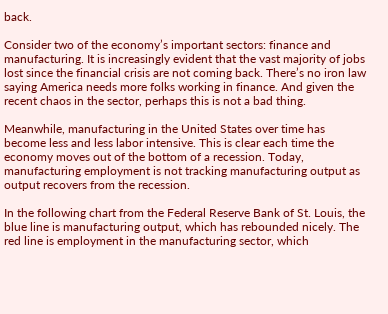back.

Consider two of the economy’s important sectors: finance and manufacturing. It is increasingly evident that the vast majority of jobs lost since the financial crisis are not coming back. There’s no iron law saying America needs more folks working in finance. And given the recent chaos in the sector, perhaps this is not a bad thing.

Meanwhile, manufacturing in the United States over time has become less and less labor intensive. This is clear each time the economy moves out of the bottom of a recession. Today, manufacturing employment is not tracking manufacturing output as output recovers from the recession.

In the following chart from the Federal Reserve Bank of St. Louis, the blue line is manufacturing output, which has rebounded nicely. The red line is employment in the manufacturing sector, which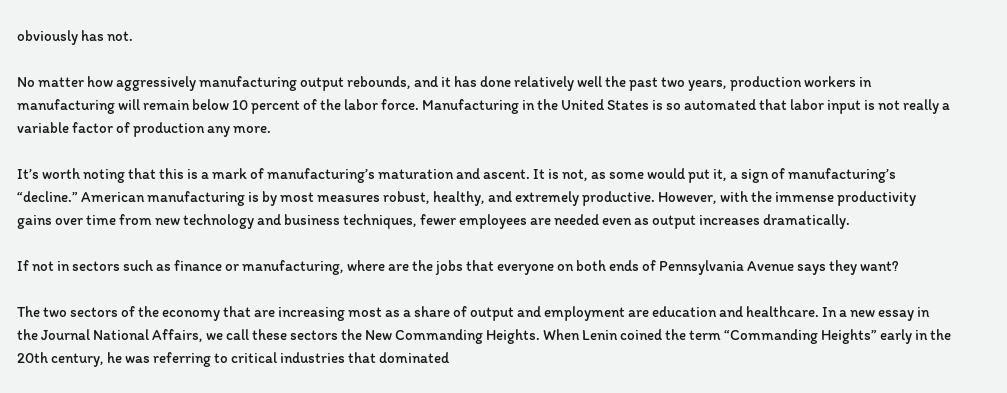obviously has not.

No matter how aggressively manufacturing output rebounds, and it has done relatively well the past two years, production workers in manufacturing will remain below 10 percent of the labor force. Manufacturing in the United States is so automated that labor input is not really a variable factor of production any more.

It’s worth noting that this is a mark of manufacturing’s maturation and ascent. It is not, as some would put it, a sign of manufacturing’s “decline.” American manufacturing is by most measures robust, healthy, and extremely productive. However, with the immense productivity gains over time from new technology and business techniques, fewer employees are needed even as output increases dramatically.

If not in sectors such as finance or manufacturing, where are the jobs that everyone on both ends of Pennsylvania Avenue says they want?

The two sectors of the economy that are increasing most as a share of output and employment are education and healthcare. In a new essay in the Journal National Affairs, we call these sectors the New Commanding Heights. When Lenin coined the term “Commanding Heights” early in the 20th century, he was referring to critical industries that dominated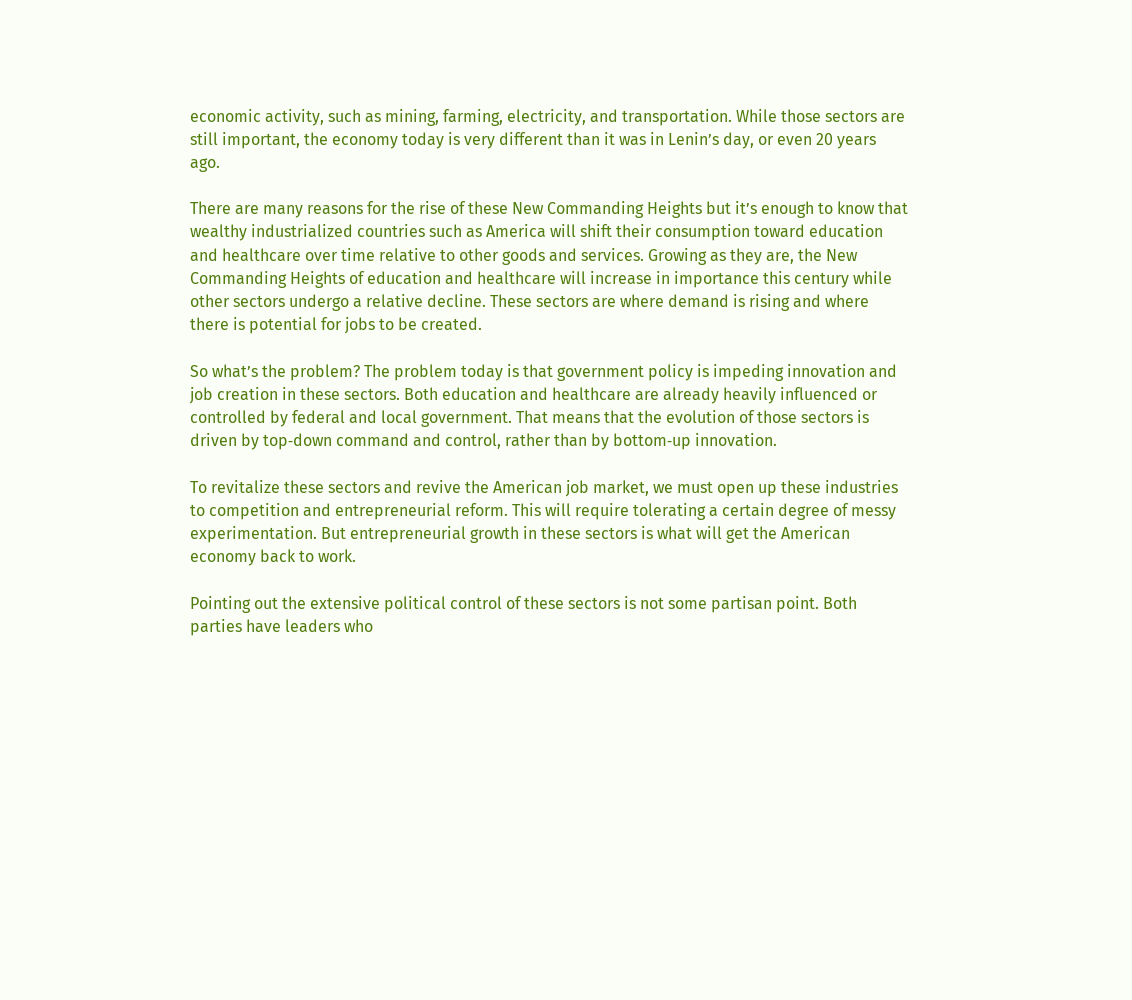economic activity, such as mining, farming, electricity, and transportation. While those sectors are still important, the economy today is very different than it was in Lenin’s day, or even 20 years ago.

There are many reasons for the rise of these New Commanding Heights but it’s enough to know that wealthy industrialized countries such as America will shift their consumption toward education and healthcare over time relative to other goods and services. Growing as they are, the New Commanding Heights of education and healthcare will increase in importance this century while other sectors undergo a relative decline. These sectors are where demand is rising and where there is potential for jobs to be created.

So what’s the problem? The problem today is that government policy is impeding innovation and job creation in these sectors. Both education and healthcare are already heavily influenced or controlled by federal and local government. That means that the evolution of those sectors is driven by top‐down command and control, rather than by bottom‐up innovation.

To revitalize these sectors and revive the American job market, we must open up these industries to competition and entrepreneurial reform. This will require tolerating a certain degree of messy experimentation. But entrepreneurial growth in these sectors is what will get the American economy back to work.

Pointing out the extensive political control of these sectors is not some partisan point. Both parties have leaders who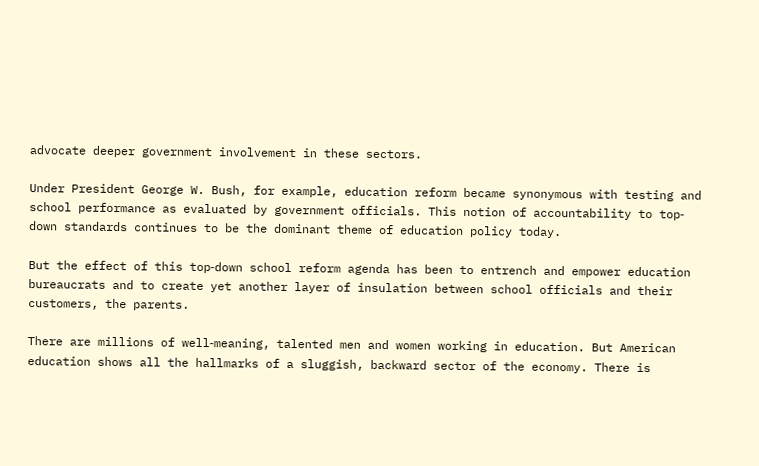advocate deeper government involvement in these sectors.

Under President George W. Bush, for example, education reform became synonymous with testing and school performance as evaluated by government officials. This notion of accountability to top‐down standards continues to be the dominant theme of education policy today.

But the effect of this top‐down school reform agenda has been to entrench and empower education bureaucrats and to create yet another layer of insulation between school officials and their customers, the parents.

There are millions of well‐meaning, talented men and women working in education. But American education shows all the hallmarks of a sluggish, backward sector of the economy. There is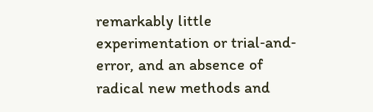remarkably little experimentation or trial‐and‐error, and an absence of radical new methods and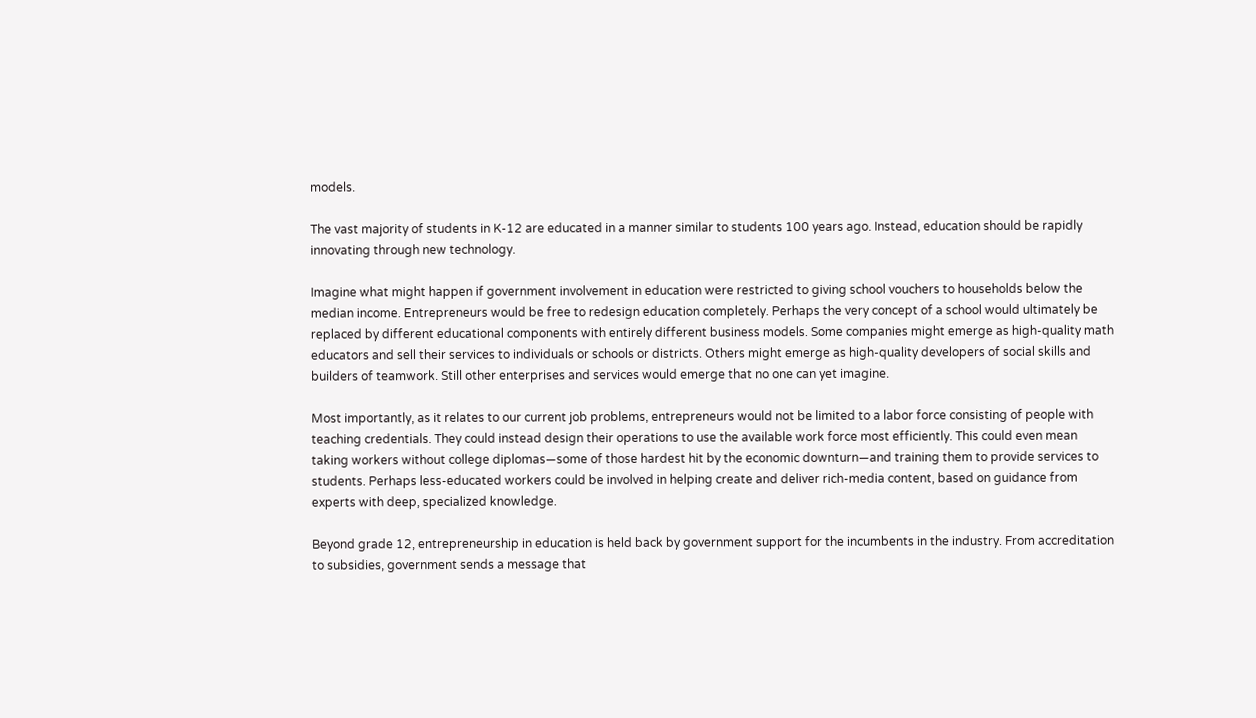models.

The vast majority of students in K-12 are educated in a manner similar to students 100 years ago. Instead, education should be rapidly innovating through new technology.

Imagine what might happen if government involvement in education were restricted to giving school vouchers to households below the median income. Entrepreneurs would be free to redesign education completely. Perhaps the very concept of a school would ultimately be replaced by different educational components with entirely different business models. Some companies might emerge as high‐quality math educators and sell their services to individuals or schools or districts. Others might emerge as high‐quality developers of social skills and builders of teamwork. Still other enterprises and services would emerge that no one can yet imagine.

Most importantly, as it relates to our current job problems, entrepreneurs would not be limited to a labor force consisting of people with teaching credentials. They could instead design their operations to use the available work force most efficiently. This could even mean taking workers without college diplomas—some of those hardest hit by the economic downturn—and training them to provide services to students. Perhaps less‐educated workers could be involved in helping create and deliver rich‐media content, based on guidance from experts with deep, specialized knowledge.

Beyond grade 12, entrepreneurship in education is held back by government support for the incumbents in the industry. From accreditation to subsidies, government sends a message that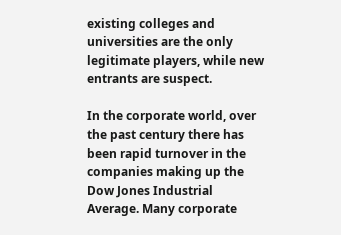existing colleges and universities are the only legitimate players, while new entrants are suspect.

In the corporate world, over the past century there has been rapid turnover in the companies making up the Dow Jones Industrial Average. Many corporate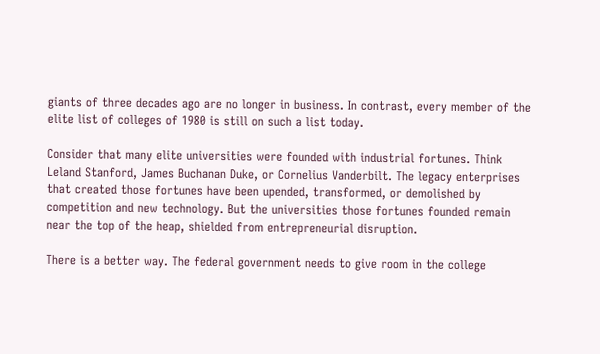giants of three decades ago are no longer in business. In contrast, every member of the elite list of colleges of 1980 is still on such a list today.

Consider that many elite universities were founded with industrial fortunes. Think Leland Stanford, James Buchanan Duke, or Cornelius Vanderbilt. The legacy enterprises that created those fortunes have been upended, transformed, or demolished by competition and new technology. But the universities those fortunes founded remain near the top of the heap, shielded from entrepreneurial disruption.

There is a better way. The federal government needs to give room in the college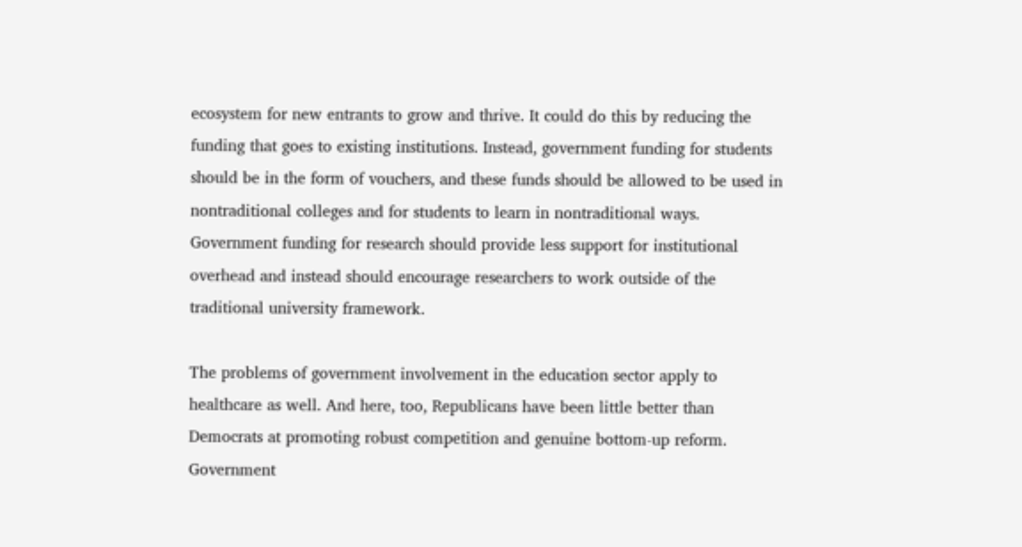ecosystem for new entrants to grow and thrive. It could do this by reducing the funding that goes to existing institutions. Instead, government funding for students should be in the form of vouchers, and these funds should be allowed to be used in nontraditional colleges and for students to learn in nontraditional ways. Government funding for research should provide less support for institutional overhead and instead should encourage researchers to work outside of the traditional university framework.

The problems of government involvement in the education sector apply to healthcare as well. And here, too, Republicans have been little better than Democrats at promoting robust competition and genuine bottom‐up reform. Government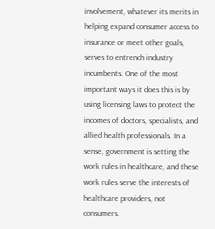involvement, whatever its merits in helping expand consumer access to insurance or meet other goals, serves to entrench industry incumbents. One of the most important ways it does this is by using licensing laws to protect the incomes of doctors, specialists, and allied health professionals. In a sense, government is setting the work rules in healthcare, and these work rules serve the interests of healthcare providers, not consumers.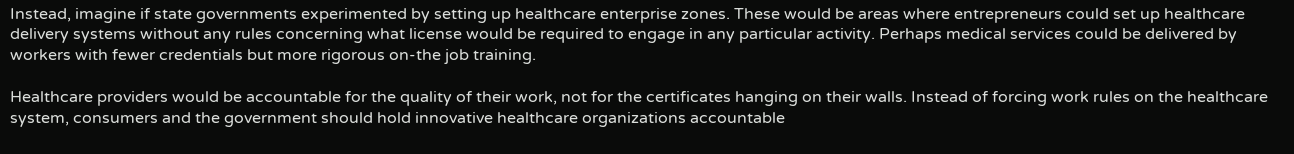Instead, imagine if state governments experimented by setting up healthcare enterprise zones. These would be areas where entrepreneurs could set up healthcare delivery systems without any rules concerning what license would be required to engage in any particular activity. Perhaps medical services could be delivered by workers with fewer credentials but more rigorous on‐the job training.

Healthcare providers would be accountable for the quality of their work, not for the certificates hanging on their walls. Instead of forcing work rules on the healthcare system, consumers and the government should hold innovative healthcare organizations accountable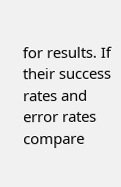for results. If their success rates and error rates compare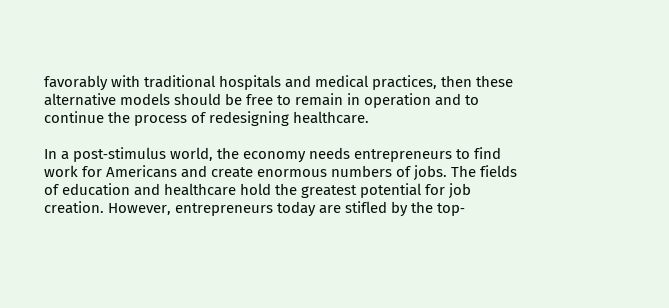favorably with traditional hospitals and medical practices, then these alternative models should be free to remain in operation and to continue the process of redesigning healthcare.

In a post‐stimulus world, the economy needs entrepreneurs to find work for Americans and create enormous numbers of jobs. The fields of education and healthcare hold the greatest potential for job creation. However, entrepreneurs today are stifled by the top‐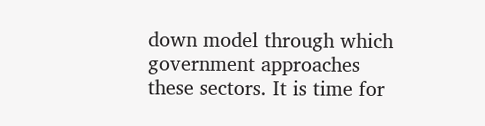down model through which government approaches these sectors. It is time for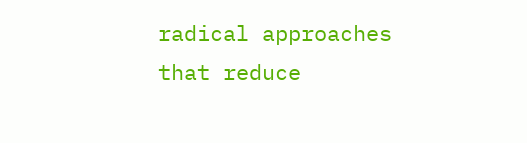radical approaches that reduce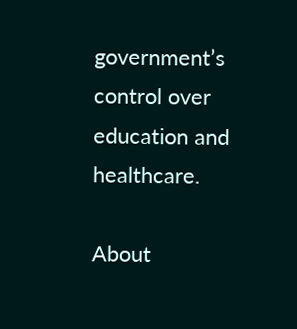government’s control over education and healthcare.

About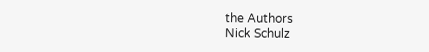the Authors
Nick Schulz